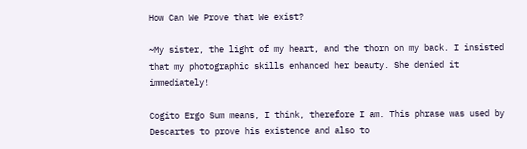How Can We Prove that We exist?

~My sister, the light of my heart, and the thorn on my back. I insisted that my photographic skills enhanced her beauty. She denied it immediately!

Cogito Ergo Sum means, I think, therefore I am. This phrase was used by Descartes to prove his existence and also to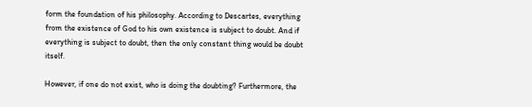form the foundation of his philosophy. According to Descartes, everything from the existence of God to his own existence is subject to doubt. And if everything is subject to doubt, then the only constant thing would be doubt itself.

However, if one do not exist, who is doing the doubting? Furthermore, the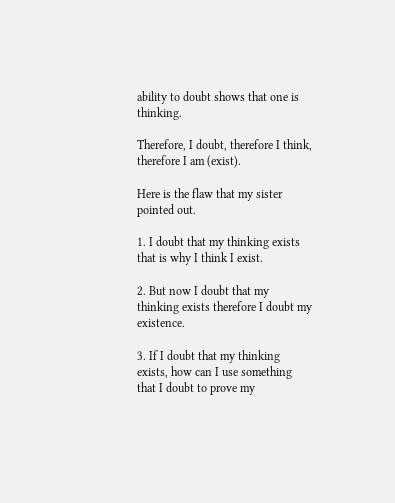ability to doubt shows that one is thinking.

Therefore, I doubt, therefore I think, therefore I am (exist).

Here is the flaw that my sister pointed out.

1. I doubt that my thinking exists that is why I think I exist.

2. But now I doubt that my thinking exists therefore I doubt my existence.

3. If I doubt that my thinking exists, how can I use something that I doubt to prove my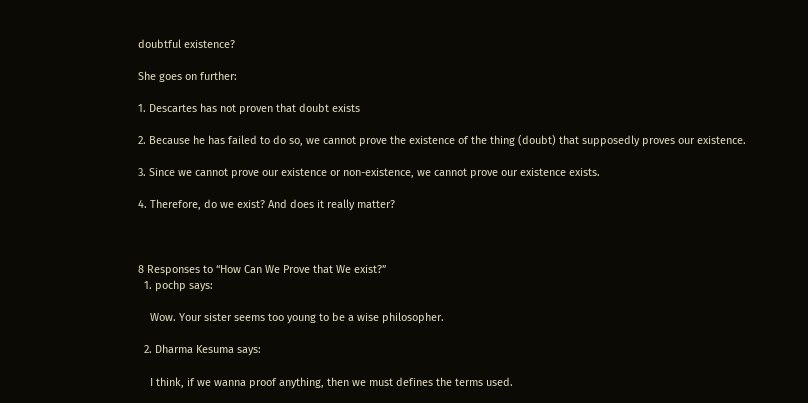doubtful existence?

She goes on further:

1. Descartes has not proven that doubt exists

2. Because he has failed to do so, we cannot prove the existence of the thing (doubt) that supposedly proves our existence.

3. Since we cannot prove our existence or non-existence, we cannot prove our existence exists.

4. Therefore, do we exist? And does it really matter?



8 Responses to “How Can We Prove that We exist?”
  1. pochp says:

    Wow. Your sister seems too young to be a wise philosopher.

  2. Dharma Kesuma says:

    I think, if we wanna proof anything, then we must defines the terms used.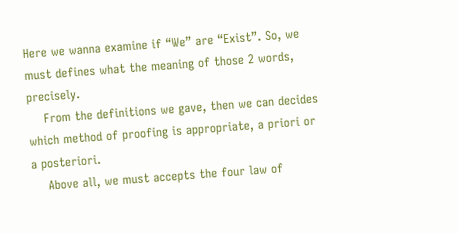Here we wanna examine if “We” are “Exist”. So, we must defines what the meaning of those 2 words, precisely.
    From the definitions we gave, then we can decides which method of proofing is appropriate, a priori or a posteriori.
    Above all, we must accepts the four law of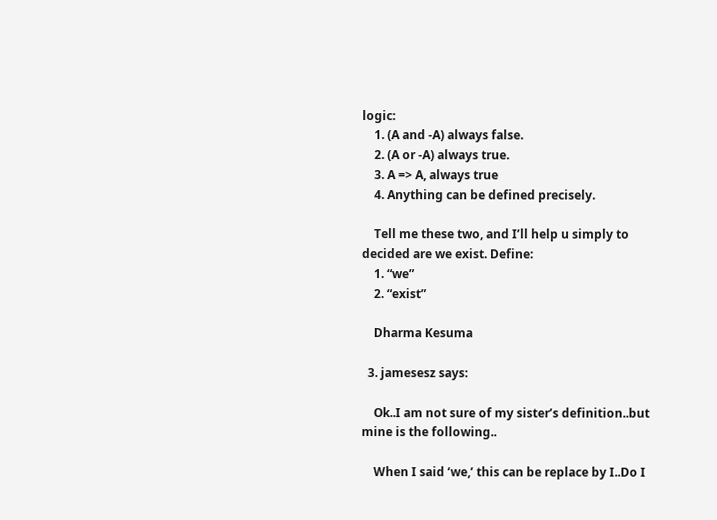logic:
    1. (A and -A) always false.
    2. (A or -A) always true.
    3. A => A, always true
    4. Anything can be defined precisely.

    Tell me these two, and I’ll help u simply to decided are we exist. Define:
    1. “we”
    2. “exist”

    Dharma Kesuma

  3. jamesesz says:

    Ok..I am not sure of my sister’s definition..but mine is the following..

    When I said ‘we,’ this can be replace by I..Do I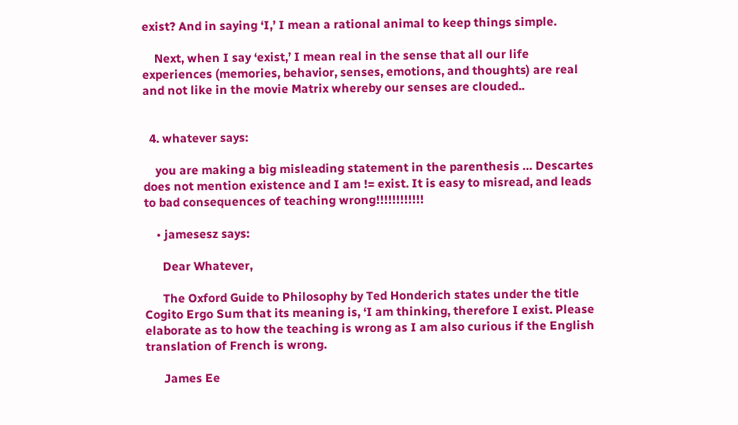exist? And in saying ‘I,’ I mean a rational animal to keep things simple.

    Next, when I say ‘exist,’ I mean real in the sense that all our life experiences (memories, behavior, senses, emotions, and thoughts) are real and not like in the movie Matrix whereby our senses are clouded..


  4. whatever says:

    you are making a big misleading statement in the parenthesis … Descartes does not mention existence and I am != exist. It is easy to misread, and leads to bad consequences of teaching wrong!!!!!!!!!!!!

    • jamesesz says:

      Dear Whatever,

      The Oxford Guide to Philosophy by Ted Honderich states under the title Cogito Ergo Sum that its meaning is, ‘I am thinking, therefore I exist. Please elaborate as to how the teaching is wrong as I am also curious if the English translation of French is wrong.

      James Ee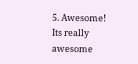5. Awesome! Its really awesome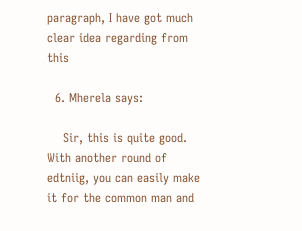paragraph, I have got much clear idea regarding from this

  6. Mherela says:

    Sir, this is quite good. With another round of edtniig, you can easily make it for the common man and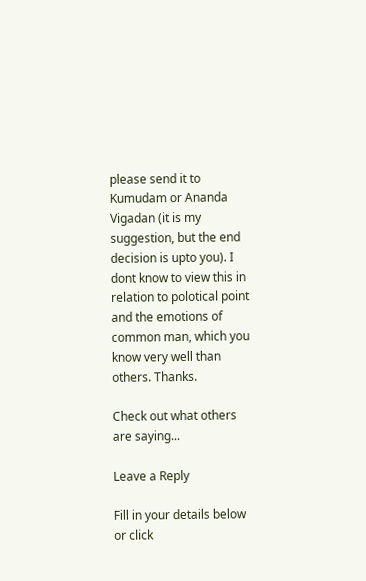please send it to Kumudam or Ananda Vigadan (it is my suggestion, but the end decision is upto you). I dont know to view this in relation to polotical point and the emotions of common man, which you know very well than others. Thanks.

Check out what others are saying...

Leave a Reply

Fill in your details below or click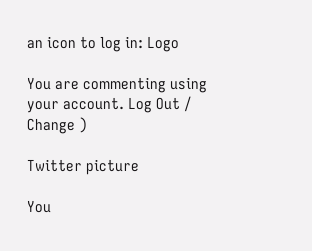an icon to log in: Logo

You are commenting using your account. Log Out / Change )

Twitter picture

You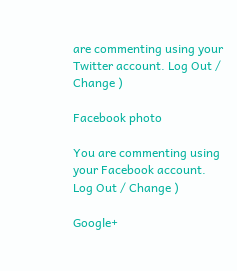are commenting using your Twitter account. Log Out / Change )

Facebook photo

You are commenting using your Facebook account. Log Out / Change )

Google+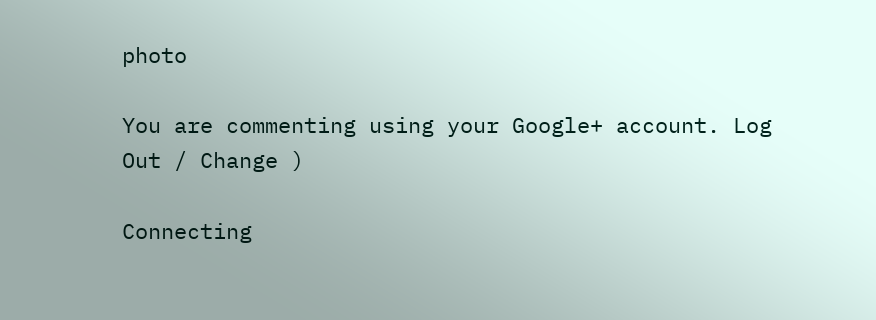photo

You are commenting using your Google+ account. Log Out / Change )

Connecting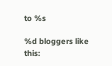to %s

%d bloggers like this: